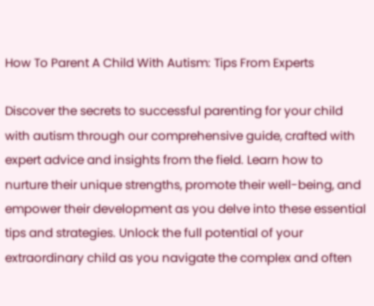How To Parent A Child With Autism: Tips From Experts

Discover the secrets to successful parenting for your child with autism through our comprehensive guide, crafted with expert advice and insights from the field. Learn how to nurture their unique strengths, promote their well-being, and empower their development as you delve into these essential tips and strategies. Unlock the full potential of your extraordinary child as you navigate the complex and often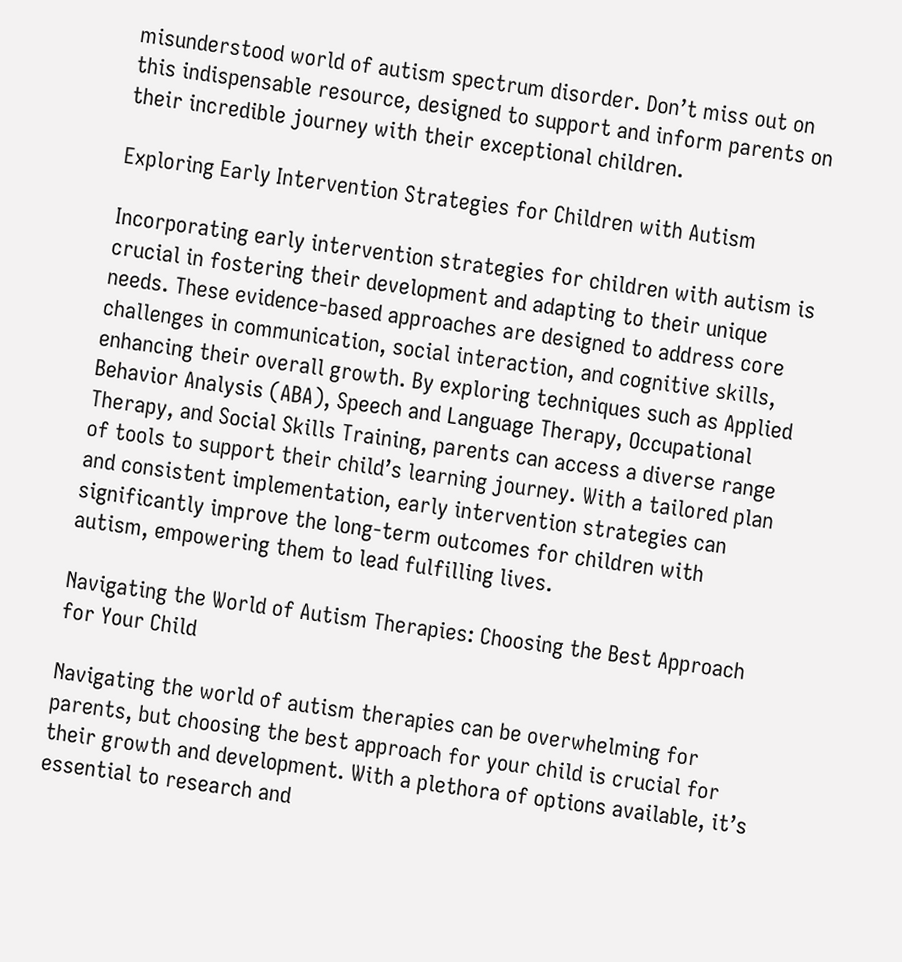misunderstood world of autism spectrum disorder. Don’t miss out on this indispensable resource, designed to support and inform parents on their incredible journey with their exceptional children.

Exploring Early Intervention Strategies for Children with Autism

Incorporating early intervention strategies for children with autism is crucial in fostering their development and adapting to their unique needs. These evidence-based approaches are designed to address core challenges in communication, social interaction, and cognitive skills, enhancing their overall growth. By exploring techniques such as Applied Behavior Analysis (ABA), Speech and Language Therapy, Occupational Therapy, and Social Skills Training, parents can access a diverse range of tools to support their child’s learning journey. With a tailored plan and consistent implementation, early intervention strategies can significantly improve the long-term outcomes for children with autism, empowering them to lead fulfilling lives.

Navigating the World of Autism Therapies: Choosing the Best Approach for Your Child

Navigating the world of autism therapies can be overwhelming for parents, but choosing the best approach for your child is crucial for their growth and development. With a plethora of options available, it’s essential to research and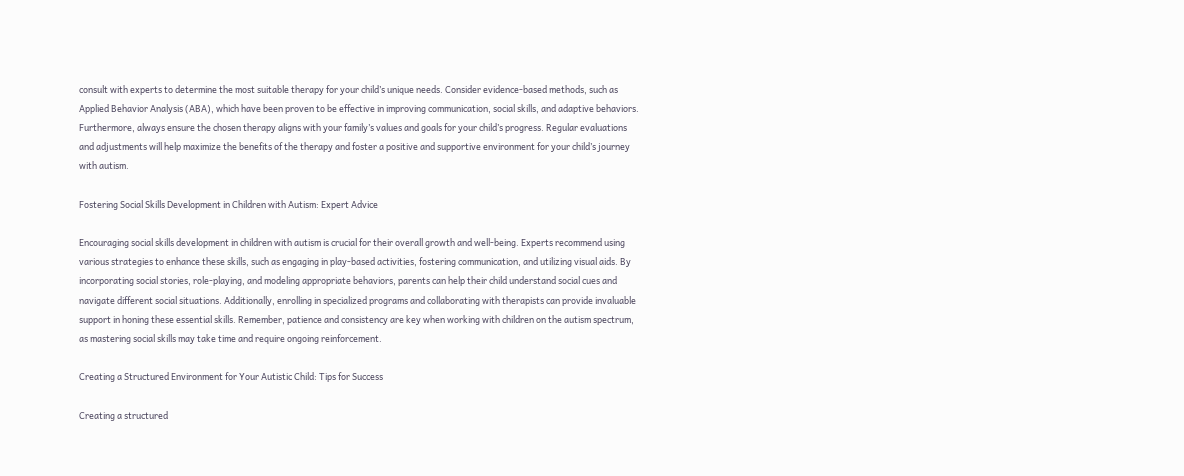consult with experts to determine the most suitable therapy for your child’s unique needs. Consider evidence-based methods, such as Applied Behavior Analysis (ABA), which have been proven to be effective in improving communication, social skills, and adaptive behaviors. Furthermore, always ensure the chosen therapy aligns with your family’s values and goals for your child’s progress. Regular evaluations and adjustments will help maximize the benefits of the therapy and foster a positive and supportive environment for your child’s journey with autism.

Fostering Social Skills Development in Children with Autism: Expert Advice

Encouraging social skills development in children with autism is crucial for their overall growth and well-being. Experts recommend using various strategies to enhance these skills, such as engaging in play-based activities, fostering communication, and utilizing visual aids. By incorporating social stories, role-playing, and modeling appropriate behaviors, parents can help their child understand social cues and navigate different social situations. Additionally, enrolling in specialized programs and collaborating with therapists can provide invaluable support in honing these essential skills. Remember, patience and consistency are key when working with children on the autism spectrum, as mastering social skills may take time and require ongoing reinforcement.

Creating a Structured Environment for Your Autistic Child: Tips for Success

Creating a structured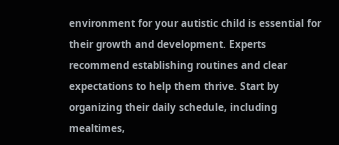environment for your autistic child is essential for their growth and development. Experts recommend establishing routines and clear expectations to help them thrive. Start by organizing their daily schedule, including mealtimes,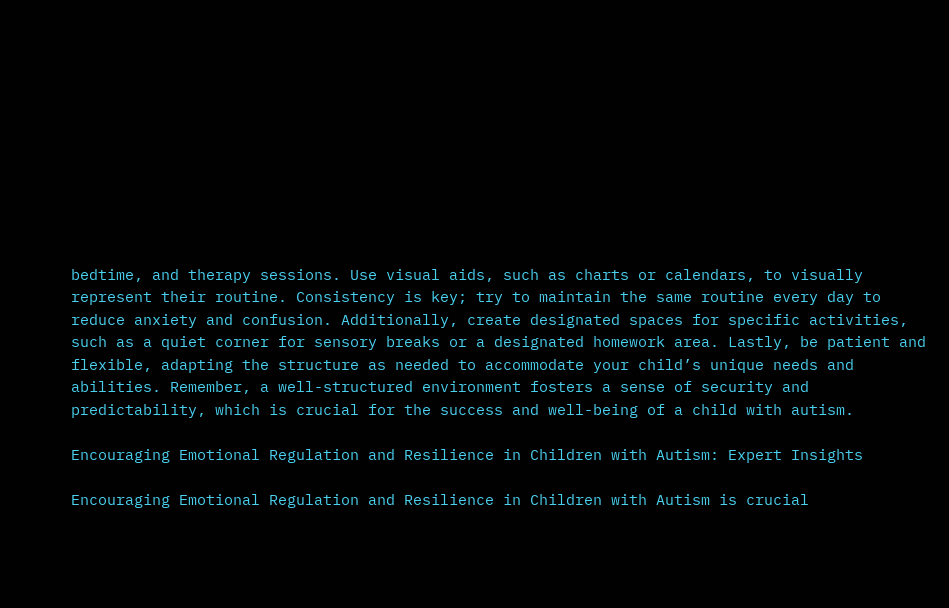bedtime, and therapy sessions. Use visual aids, such as charts or calendars, to visually represent their routine. Consistency is key; try to maintain the same routine every day to reduce anxiety and confusion. Additionally, create designated spaces for specific activities, such as a quiet corner for sensory breaks or a designated homework area. Lastly, be patient and flexible, adapting the structure as needed to accommodate your child’s unique needs and abilities. Remember, a well-structured environment fosters a sense of security and predictability, which is crucial for the success and well-being of a child with autism.

Encouraging Emotional Regulation and Resilience in Children with Autism: Expert Insights

Encouraging Emotional Regulation and Resilience in Children with Autism is crucial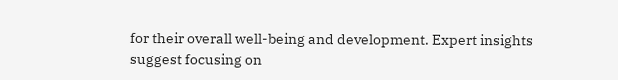for their overall well-being and development. Expert insights suggest focusing on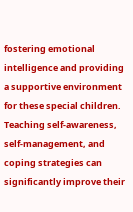fostering emotional intelligence and providing a supportive environment for these special children. Teaching self-awareness, self-management, and coping strategies can significantly improve their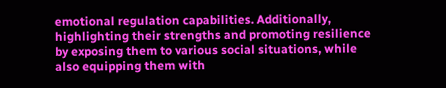emotional regulation capabilities. Additionally, highlighting their strengths and promoting resilience by exposing them to various social situations, while also equipping them with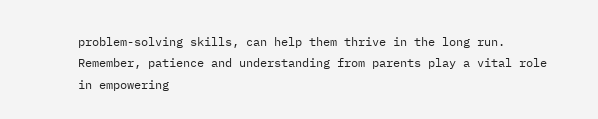problem-solving skills, can help them thrive in the long run. Remember, patience and understanding from parents play a vital role in empowering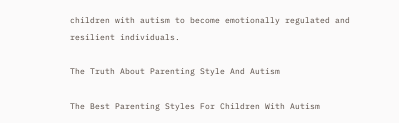children with autism to become emotionally regulated and resilient individuals.

The Truth About Parenting Style And Autism

The Best Parenting Styles For Children With Autism